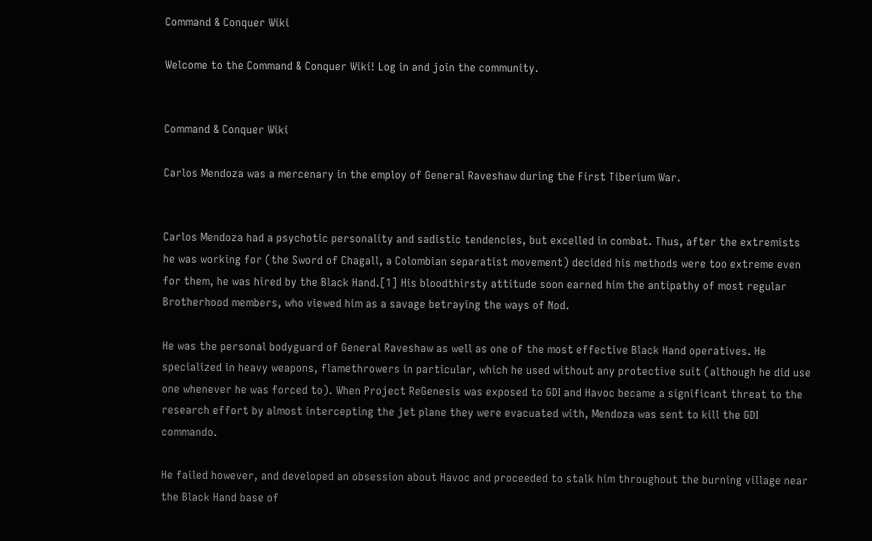Command & Conquer Wiki

Welcome to the Command & Conquer Wiki! Log in and join the community.


Command & Conquer Wiki

Carlos Mendoza was a mercenary in the employ of General Raveshaw during the First Tiberium War.


Carlos Mendoza had a psychotic personality and sadistic tendencies, but excelled in combat. Thus, after the extremists he was working for (the Sword of Chagall, a Colombian separatist movement) decided his methods were too extreme even for them, he was hired by the Black Hand.[1] His bloodthirsty attitude soon earned him the antipathy of most regular Brotherhood members, who viewed him as a savage betraying the ways of Nod.

He was the personal bodyguard of General Raveshaw as well as one of the most effective Black Hand operatives. He specialized in heavy weapons, flamethrowers in particular, which he used without any protective suit (although he did use one whenever he was forced to). When Project ReGenesis was exposed to GDI and Havoc became a significant threat to the research effort by almost intercepting the jet plane they were evacuated with, Mendoza was sent to kill the GDI commando.

He failed however, and developed an obsession about Havoc and proceeded to stalk him throughout the burning village near the Black Hand base of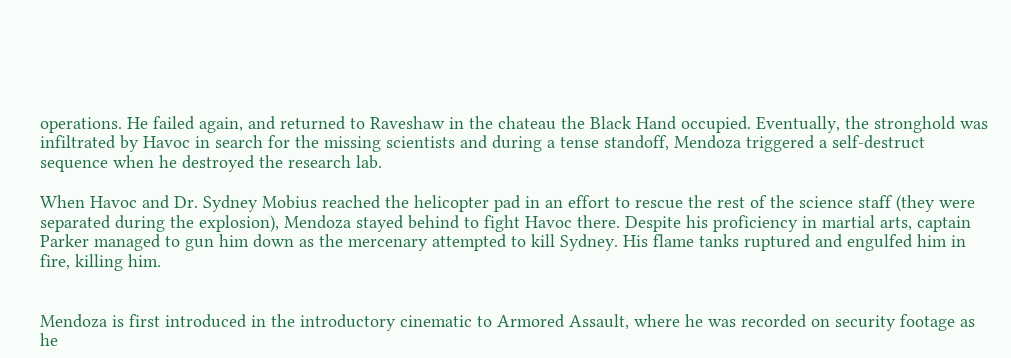operations. He failed again, and returned to Raveshaw in the chateau the Black Hand occupied. Eventually, the stronghold was infiltrated by Havoc in search for the missing scientists and during a tense standoff, Mendoza triggered a self-destruct sequence when he destroyed the research lab.

When Havoc and Dr. Sydney Mobius reached the helicopter pad in an effort to rescue the rest of the science staff (they were separated during the explosion), Mendoza stayed behind to fight Havoc there. Despite his proficiency in martial arts, captain Parker managed to gun him down as the mercenary attempted to kill Sydney. His flame tanks ruptured and engulfed him in fire, killing him.


Mendoza is first introduced in the introductory cinematic to Armored Assault, where he was recorded on security footage as he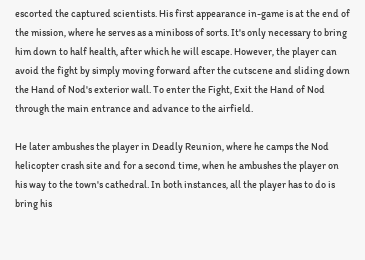escorted the captured scientists. His first appearance in-game is at the end of the mission, where he serves as a miniboss of sorts. It's only necessary to bring him down to half health, after which he will escape. However, the player can avoid the fight by simply moving forward after the cutscene and sliding down the Hand of Nod's exterior wall. To enter the Fight, Exit the Hand of Nod through the main entrance and advance to the airfield.

He later ambushes the player in Deadly Reunion, where he camps the Nod helicopter crash site and for a second time, when he ambushes the player on his way to the town's cathedral. In both instances, all the player has to do is bring his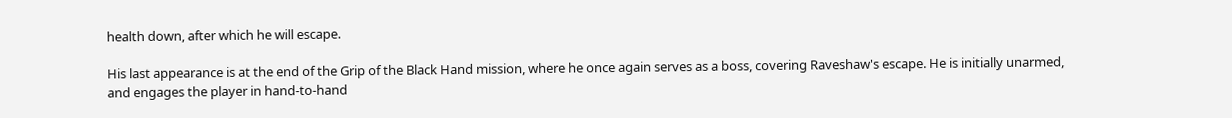health down, after which he will escape.

His last appearance is at the end of the Grip of the Black Hand mission, where he once again serves as a boss, covering Raveshaw's escape. He is initially unarmed, and engages the player in hand-to-hand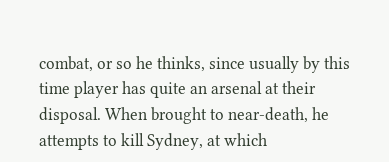combat, or so he thinks, since usually by this time player has quite an arsenal at their disposal. When brought to near-death, he attempts to kill Sydney, at which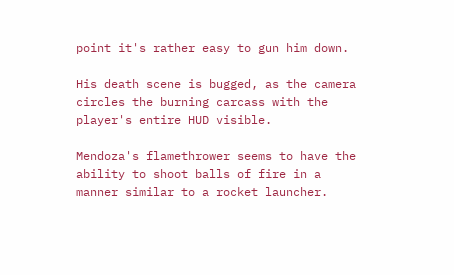point it's rather easy to gun him down.

His death scene is bugged, as the camera circles the burning carcass with the player's entire HUD visible.

Mendoza's flamethrower seems to have the ability to shoot balls of fire in a manner similar to a rocket launcher.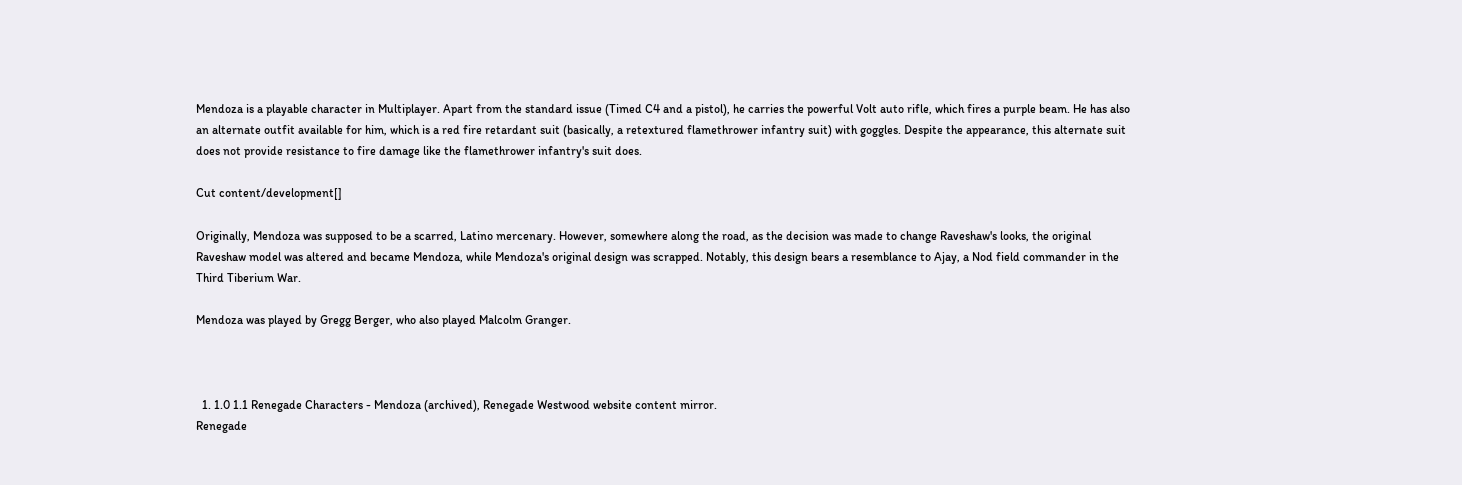Mendoza is a playable character in Multiplayer. Apart from the standard issue (Timed C4 and a pistol), he carries the powerful Volt auto rifle, which fires a purple beam. He has also an alternate outfit available for him, which is a red fire retardant suit (basically, a retextured flamethrower infantry suit) with goggles. Despite the appearance, this alternate suit does not provide resistance to fire damage like the flamethrower infantry's suit does.

Cut content/development[]

Originally, Mendoza was supposed to be a scarred, Latino mercenary. However, somewhere along the road, as the decision was made to change Raveshaw's looks, the original Raveshaw model was altered and became Mendoza, while Mendoza's original design was scrapped. Notably, this design bears a resemblance to Ajay, a Nod field commander in the Third Tiberium War.

Mendoza was played by Gregg Berger, who also played Malcolm Granger.



  1. 1.0 1.1 Renegade Characters - Mendoza (archived), Renegade Westwood website content mirror.
Renegade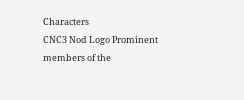Characters
CNC3 Nod Logo Prominent members of the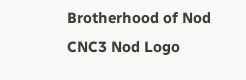Brotherhood of Nod CNC3 Nod Logo